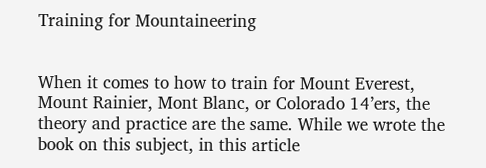Training for Mountaineering


When it comes to how to train for Mount Everest, Mount Rainier, Mont Blanc, or Colorado 14’ers, the theory and practice are the same. While we wrote the book on this subject, in this article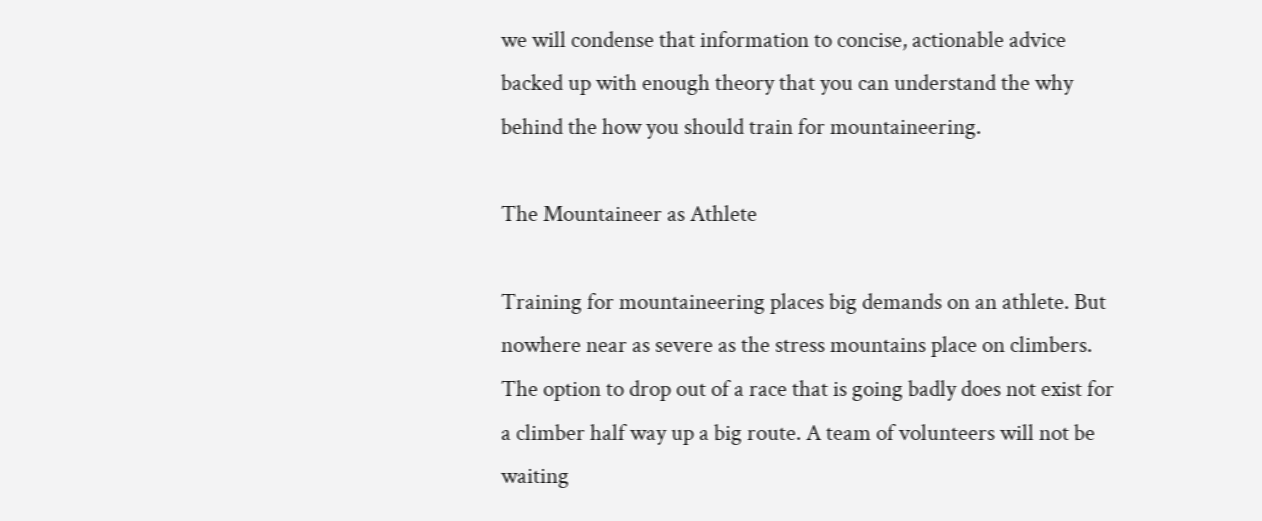we will condense that information to concise, actionable advice backed up with enough theory that you can understand the why behind the how you should train for mountaineering.

The Mountaineer as Athlete

Training for mountaineering places big demands on an athlete. But nowhere near as severe as the stress mountains place on climbers. The option to drop out of a race that is going badly does not exist for a climber half way up a big route. A team of volunteers will not be waiting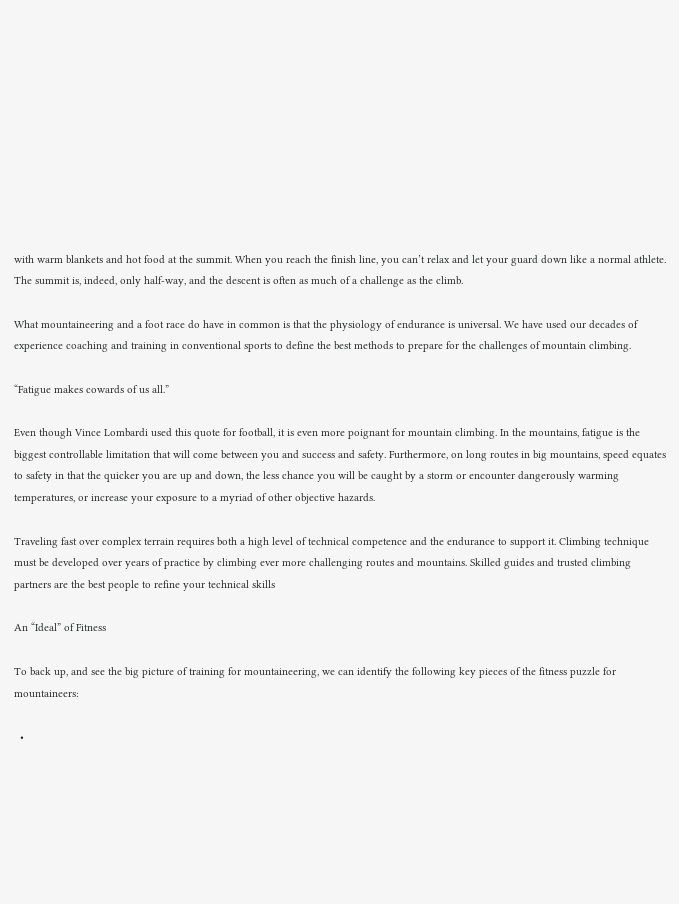with warm blankets and hot food at the summit. When you reach the finish line, you can’t relax and let your guard down like a normal athlete. The summit is, indeed, only half-way, and the descent is often as much of a challenge as the climb.

What mountaineering and a foot race do have in common is that the physiology of endurance is universal. We have used our decades of experience coaching and training in conventional sports to define the best methods to prepare for the challenges of mountain climbing.

“Fatigue makes cowards of us all.”

Even though Vince Lombardi used this quote for football, it is even more poignant for mountain climbing. In the mountains, fatigue is the biggest controllable limitation that will come between you and success and safety. Furthermore, on long routes in big mountains, speed equates to safety in that the quicker you are up and down, the less chance you will be caught by a storm or encounter dangerously warming temperatures, or increase your exposure to a myriad of other objective hazards.

Traveling fast over complex terrain requires both a high level of technical competence and the endurance to support it. Climbing technique must be developed over years of practice by climbing ever more challenging routes and mountains. Skilled guides and trusted climbing partners are the best people to refine your technical skills

An “Ideal” of Fitness

To back up, and see the big picture of training for mountaineering, we can identify the following key pieces of the fitness puzzle for mountaineers:

  •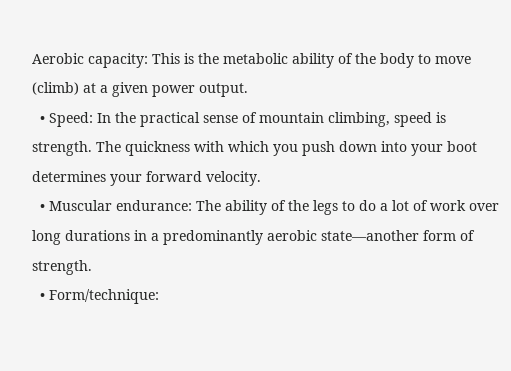Aerobic capacity: This is the metabolic ability of the body to move (climb) at a given power output.
  • Speed: In the practical sense of mountain climbing, speed is strength. The quickness with which you push down into your boot determines your forward velocity.
  • Muscular endurance: The ability of the legs to do a lot of work over long durations in a predominantly aerobic state—another form of strength.
  • Form/technique: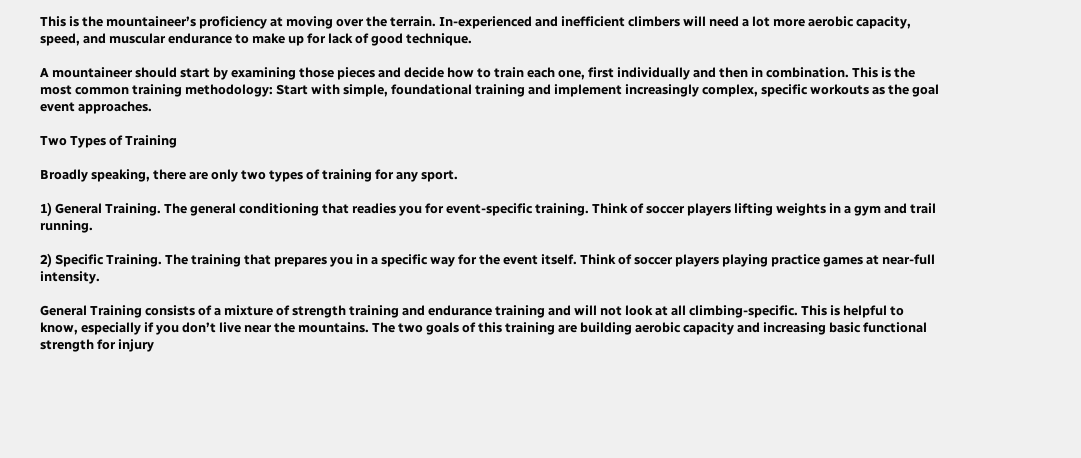This is the mountaineer’s proficiency at moving over the terrain. In-experienced and inefficient climbers will need a lot more aerobic capacity, speed, and muscular endurance to make up for lack of good technique.

A mountaineer should start by examining those pieces and decide how to train each one, first individually and then in combination. This is the most common training methodology: Start with simple, foundational training and implement increasingly complex, specific workouts as the goal event approaches.

Two Types of Training

Broadly speaking, there are only two types of training for any sport.

1) General Training. The general conditioning that readies you for event-specific training. Think of soccer players lifting weights in a gym and trail running.

2) Specific Training. The training that prepares you in a specific way for the event itself. Think of soccer players playing practice games at near-full intensity.

General Training consists of a mixture of strength training and endurance training and will not look at all climbing-specific. This is helpful to know, especially if you don’t live near the mountains. The two goals of this training are building aerobic capacity and increasing basic functional strength for injury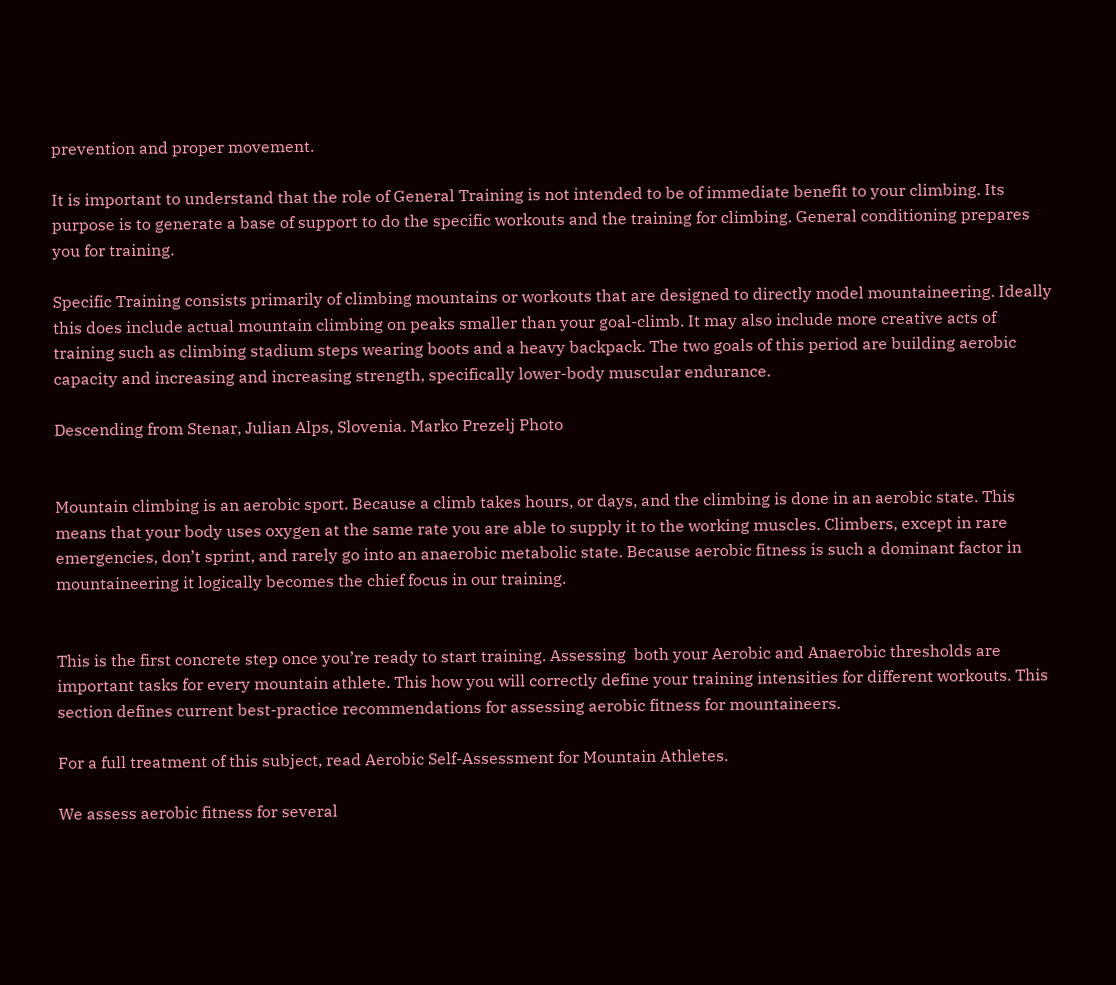prevention and proper movement.

It is important to understand that the role of General Training is not intended to be of immediate benefit to your climbing. Its purpose is to generate a base of support to do the specific workouts and the training for climbing. General conditioning prepares you for training.

Specific Training consists primarily of climbing mountains or workouts that are designed to directly model mountaineering. Ideally this does include actual mountain climbing on peaks smaller than your goal-climb. It may also include more creative acts of training such as climbing stadium steps wearing boots and a heavy backpack. The two goals of this period are building aerobic capacity and increasing and increasing strength, specifically lower-body muscular endurance.

Descending from Stenar, Julian Alps, Slovenia. Marko Prezelj Photo


Mountain climbing is an aerobic sport. Because a climb takes hours, or days, and the climbing is done in an aerobic state. This means that your body uses oxygen at the same rate you are able to supply it to the working muscles. Climbers, except in rare emergencies, don’t sprint, and rarely go into an anaerobic metabolic state. Because aerobic fitness is such a dominant factor in mountaineering it logically becomes the chief focus in our training.


This is the first concrete step once you’re ready to start training. Assessing  both your Aerobic and Anaerobic thresholds are important tasks for every mountain athlete. This how you will correctly define your training intensities for different workouts. This section defines current best-practice recommendations for assessing aerobic fitness for mountaineers.

For a full treatment of this subject, read Aerobic Self-Assessment for Mountain Athletes.

We assess aerobic fitness for several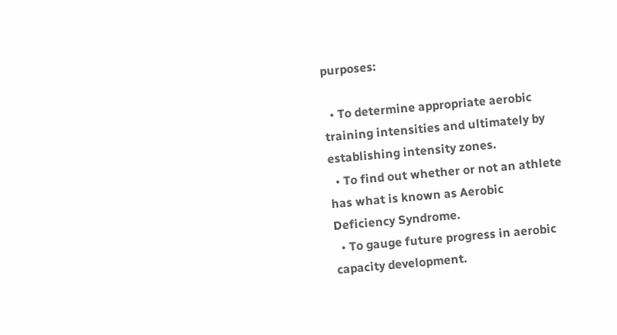purposes:

  • To determine appropriate aerobic training intensities and ultimately by establishing intensity zones.
  • To find out whether or not an athlete has what is known as Aerobic Deficiency Syndrome.
  • To gauge future progress in aerobic capacity development.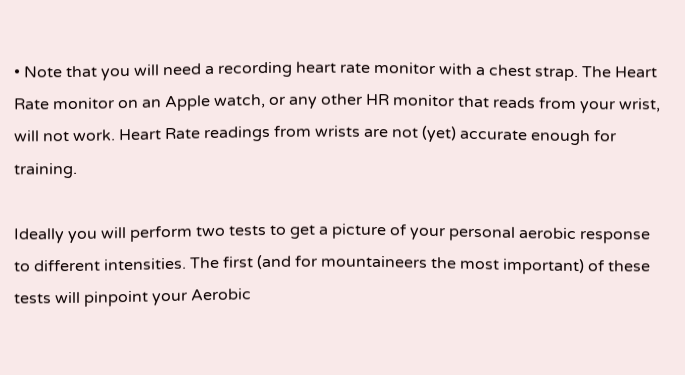• Note that you will need a recording heart rate monitor with a chest strap. The Heart Rate monitor on an Apple watch, or any other HR monitor that reads from your wrist, will not work. Heart Rate readings from wrists are not (yet) accurate enough for training.

Ideally you will perform two tests to get a picture of your personal aerobic response to different intensities. The first (and for mountaineers the most important) of these tests will pinpoint your Aerobic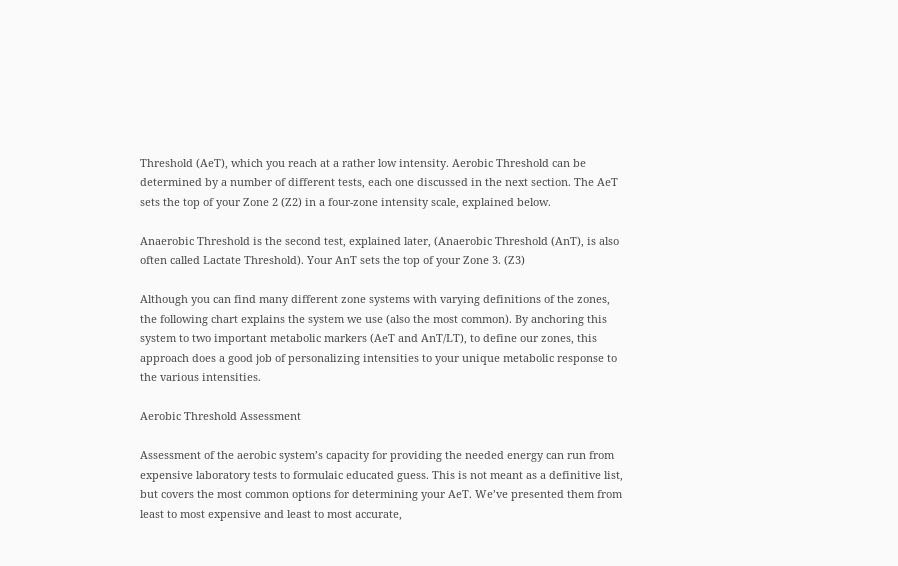Threshold (AeT), which you reach at a rather low intensity. Aerobic Threshold can be determined by a number of different tests, each one discussed in the next section. The AeT sets the top of your Zone 2 (Z2) in a four-zone intensity scale, explained below.

Anaerobic Threshold is the second test, explained later, (Anaerobic Threshold (AnT), is also often called Lactate Threshold). Your AnT sets the top of your Zone 3. (Z3)

Although you can find many different zone systems with varying definitions of the zones, the following chart explains the system we use (also the most common). By anchoring this system to two important metabolic markers (AeT and AnT/LT), to define our zones, this approach does a good job of personalizing intensities to your unique metabolic response to the various intensities.

Aerobic Threshold Assessment

Assessment of the aerobic system’s capacity for providing the needed energy can run from expensive laboratory tests to formulaic educated guess. This is not meant as a definitive list, but covers the most common options for determining your AeT. We’ve presented them from least to most expensive and least to most accurate,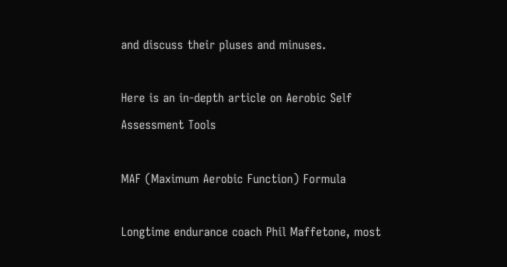and discuss their pluses and minuses.

Here is an in-depth article on Aerobic Self Assessment Tools

MAF (Maximum Aerobic Function) Formula

Longtime endurance coach Phil Maffetone, most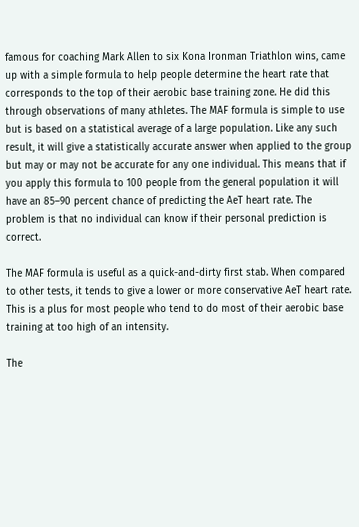famous for coaching Mark Allen to six Kona Ironman Triathlon wins, came up with a simple formula to help people determine the heart rate that corresponds to the top of their aerobic base training zone. He did this through observations of many athletes. The MAF formula is simple to use but is based on a statistical average of a large population. Like any such result, it will give a statistically accurate answer when applied to the group but may or may not be accurate for any one individual. This means that if you apply this formula to 100 people from the general population it will have an 85–90 percent chance of predicting the AeT heart rate. The problem is that no individual can know if their personal prediction is correct.

The MAF formula is useful as a quick-and-dirty first stab. When compared to other tests, it tends to give a lower or more conservative AeT heart rate. This is a plus for most people who tend to do most of their aerobic base training at too high of an intensity.

The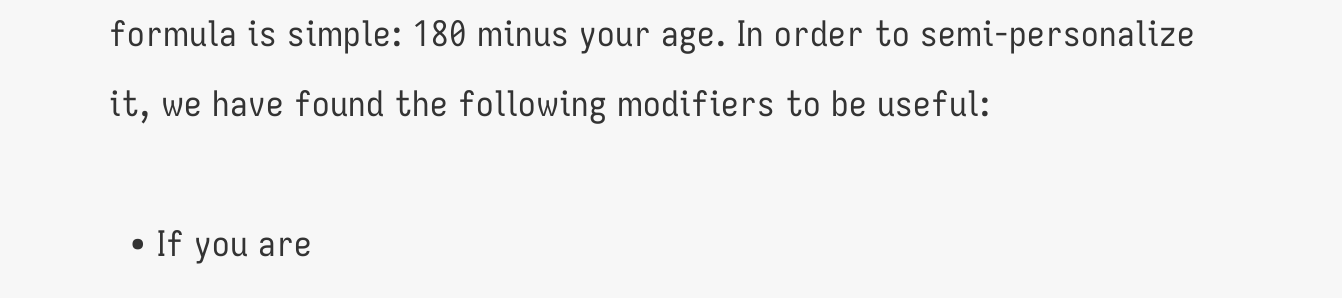formula is simple: 180 minus your age. In order to semi-personalize it, we have found the following modifiers to be useful:

  • If you are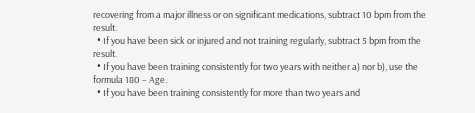recovering from a major illness or on significant medications, subtract 10 bpm from the result.
  • If you have been sick or injured and not training regularly, subtract 5 bpm from the result.
  • If you have been training consistently for two years with neither a) nor b), use the formula 180 – Age.
  • If you have been training consistently for more than two years and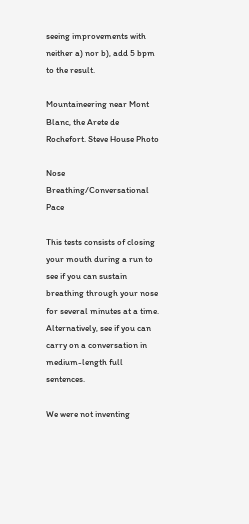seeing improvements with neither a) nor b), add 5 bpm to the result.

Mountaineering near Mont Blanc, the Arete de Rochefort. Steve House Photo

Nose Breathing/Conversational Pace

This tests consists of closing your mouth during a run to see if you can sustain breathing through your nose for several minutes at a time. Alternatively, see if you can carry on a conversation in medium-length full sentences.

We were not inventing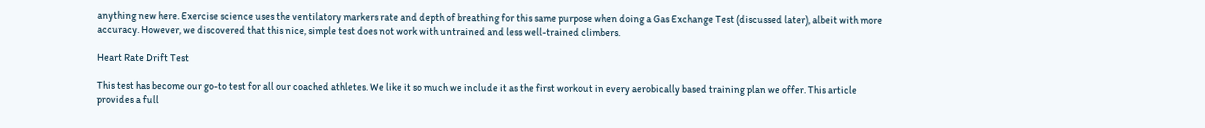anything new here. Exercise science uses the ventilatory markers rate and depth of breathing for this same purpose when doing a Gas Exchange Test (discussed later), albeit with more accuracy. However, we discovered that this nice, simple test does not work with untrained and less well-trained climbers.

Heart Rate Drift Test

This test has become our go-to test for all our coached athletes. We like it so much we include it as the first workout in every aerobically based training plan we offer. This article provides a full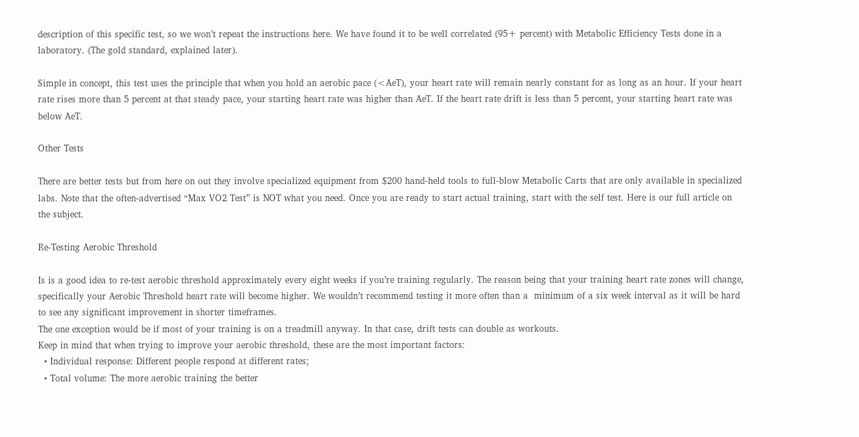description of this specific test, so we won’t repeat the instructions here. We have found it to be well correlated (95+ percent) with Metabolic Efficiency Tests done in a laboratory. (The gold standard, explained later).

Simple in concept, this test uses the principle that when you hold an aerobic pace (<AeT), your heart rate will remain nearly constant for as long as an hour. If your heart rate rises more than 5 percent at that steady pace, your starting heart rate was higher than AeT. If the heart rate drift is less than 5 percent, your starting heart rate was below AeT.

Other Tests

There are better tests but from here on out they involve specialized equipment from $200 hand-held tools to full-blow Metabolic Carts that are only available in specialized labs. Note that the often-advertised “Max VO2 Test” is NOT what you need. Once you are ready to start actual training, start with the self test. Here is our full article on the subject.

Re-Testing Aerobic Threshold

Is is a good idea to re-test aerobic threshold approximately every eight weeks if you’re training regularly. The reason being that your training heart rate zones will change, specifically your Aerobic Threshold heart rate will become higher. We wouldn’t recommend testing it more often than a  minimum of a six week interval as it will be hard to see any significant improvement in shorter timeframes.
The one exception would be if most of your training is on a treadmill anyway. In that case, drift tests can double as workouts.
Keep in mind that when trying to improve your aerobic threshold, these are the most important factors:
  • Individual response: Different people respond at different rates;
  • Total volume: The more aerobic training the better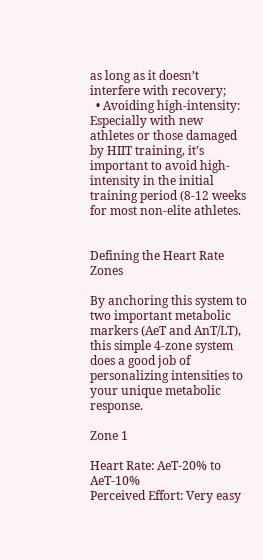as long as it doesn’t interfere with recovery;
  • Avoiding high-intensity: Especially with new athletes or those damaged by HIIT training, it’s important to avoid high-intensity in the initial training period (8-12 weeks for most non-elite athletes.


Defining the Heart Rate Zones

By anchoring this system to two important metabolic markers (AeT and AnT/LT), this simple 4-zone system does a good job of personalizing intensities to your unique metabolic response.

Zone 1

Heart Rate: AeT-20% to AeT-10%
Perceived Effort: Very easy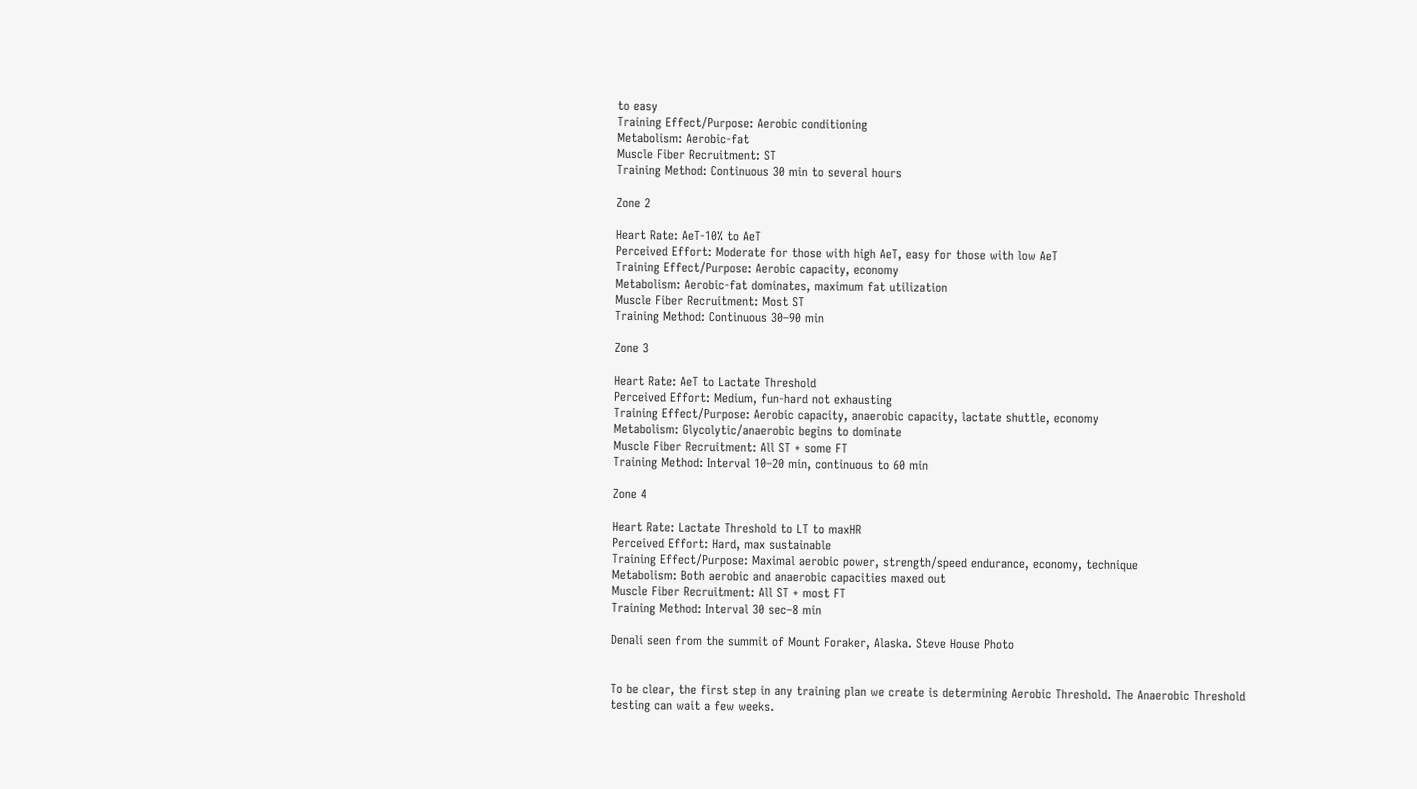to easy
Training Effect/Purpose: Aerobic conditioning
Metabolism: Aerobic-fat
Muscle Fiber Recruitment: ST
Training Method: Continuous 30 min to several hours

Zone 2

Heart Rate: AeT-10% to AeT
Perceived Effort: Moderate for those with high AeT, easy for those with low AeT
Training Effect/Purpose: Aerobic capacity, economy
Metabolism: Aerobic-fat dominates, maximum fat utilization
Muscle Fiber Recruitment: Most ST
Training Method: Continuous 30–90 min

Zone 3

Heart Rate: AeT to Lactate Threshold
Perceived Effort: Medium, fun-hard not exhausting
Training Effect/Purpose: Aerobic capacity, anaerobic capacity, lactate shuttle, economy
Metabolism: Glycolytic/anaerobic begins to dominate
Muscle Fiber Recruitment: All ST + some FT
Training Method: Interval 10–20 min, continuous to 60 min

Zone 4

Heart Rate: Lactate Threshold to LT to maxHR
Perceived Effort: Hard, max sustainable
Training Effect/Purpose: Maximal aerobic power, strength/speed endurance, economy, technique
Metabolism: Both aerobic and anaerobic capacities maxed out
Muscle Fiber Recruitment: All ST + most FT
Training Method: Interval 30 sec–8 min

Denali seen from the summit of Mount Foraker, Alaska. Steve House Photo


To be clear, the first step in any training plan we create is determining Aerobic Threshold. The Anaerobic Threshold testing can wait a few weeks.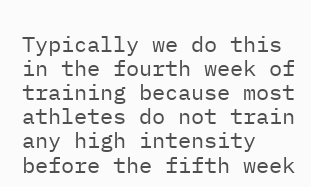Typically we do this in the fourth week of training because most athletes do not train any high intensity before the fifth week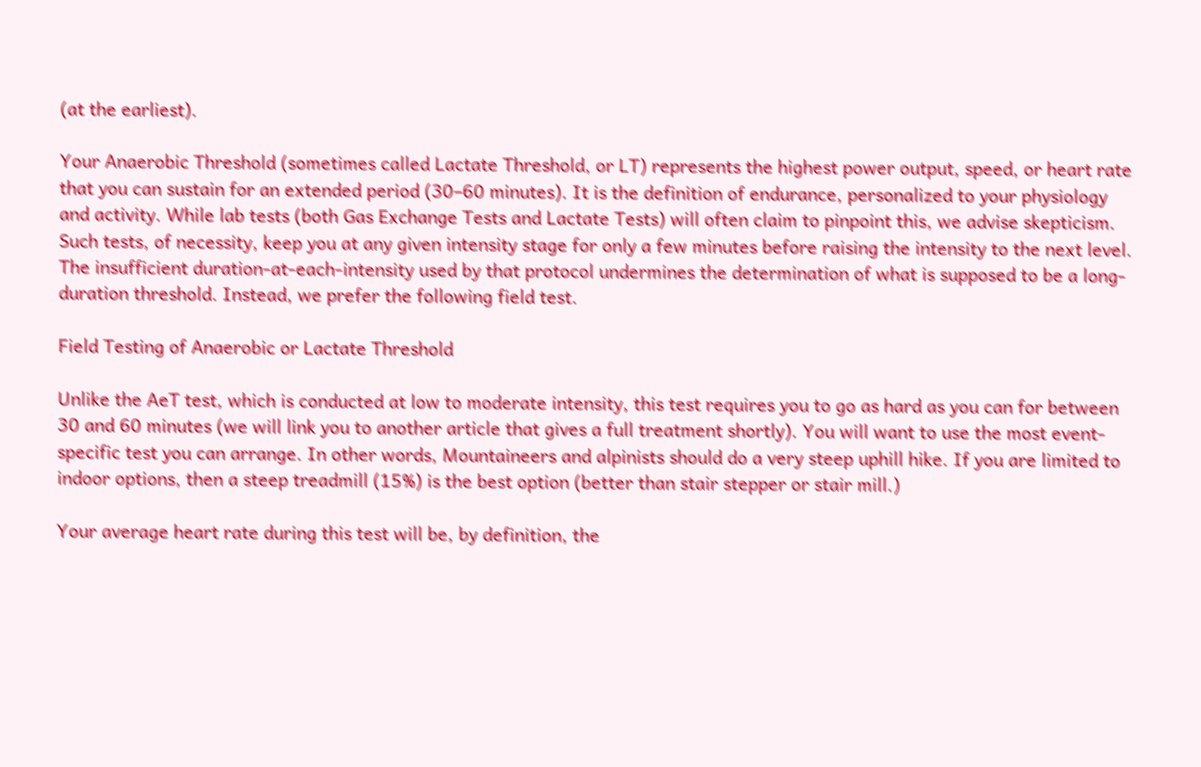(at the earliest).

Your Anaerobic Threshold (sometimes called Lactate Threshold, or LT) represents the highest power output, speed, or heart rate that you can sustain for an extended period (30–60 minutes). It is the definition of endurance, personalized to your physiology and activity. While lab tests (both Gas Exchange Tests and Lactate Tests) will often claim to pinpoint this, we advise skepticism. Such tests, of necessity, keep you at any given intensity stage for only a few minutes before raising the intensity to the next level. The insufficient duration-at-each-intensity used by that protocol undermines the determination of what is supposed to be a long-duration threshold. Instead, we prefer the following field test.

Field Testing of Anaerobic or Lactate Threshold

Unlike the AeT test, which is conducted at low to moderate intensity, this test requires you to go as hard as you can for between 30 and 60 minutes (we will link you to another article that gives a full treatment shortly). You will want to use the most event-specific test you can arrange. In other words, Mountaineers and alpinists should do a very steep uphill hike. If you are limited to indoor options, then a steep treadmill (15%) is the best option (better than stair stepper or stair mill.)

Your average heart rate during this test will be, by definition, the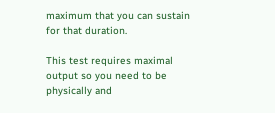maximum that you can sustain for that duration.

This test requires maximal output so you need to be physically and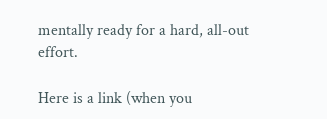mentally ready for a hard, all-out effort.

Here is a link (when you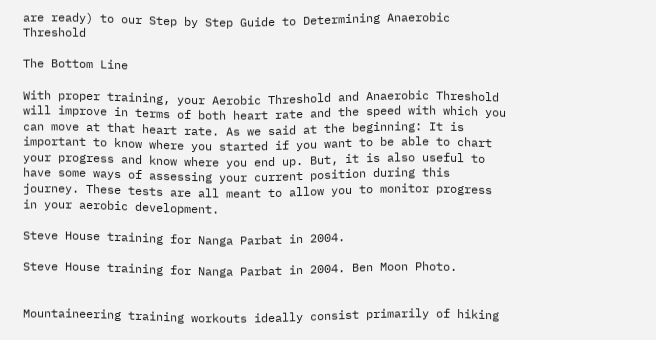are ready) to our Step by Step Guide to Determining Anaerobic Threshold

The Bottom Line

With proper training, your Aerobic Threshold and Anaerobic Threshold will improve in terms of both heart rate and the speed with which you can move at that heart rate. As we said at the beginning: It is important to know where you started if you want to be able to chart your progress and know where you end up. But, it is also useful to have some ways of assessing your current position during this journey. These tests are all meant to allow you to monitor progress in your aerobic development.

Steve House training for Nanga Parbat in 2004.

Steve House training for Nanga Parbat in 2004. Ben Moon Photo.


Mountaineering training workouts ideally consist primarily of hiking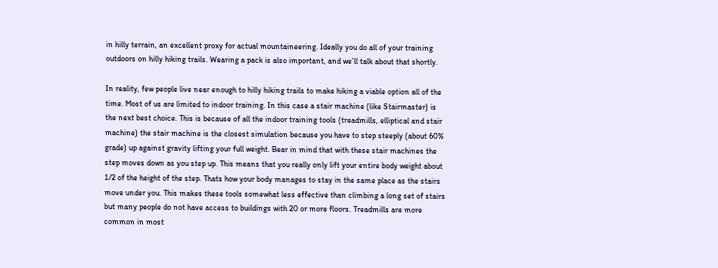in hilly terrain, an excellent proxy for actual mountaineering. Ideally you do all of your training outdoors on hilly hiking trails. Wearing a pack is also important, and we’ll talk about that shortly.

In reality, few people live near enough to hilly hiking trails to make hiking a viable option all of the time. Most of us are limited to indoor training. In this case a stair machine (like Stairmaster) is the next best choice. This is because of all the indoor training tools (treadmills, elliptical and stair machine) the stair machine is the closest simulation because you have to step steeply (about 60% grade) up against gravity lifting your full weight. Bear in mind that with these stair machines the step moves down as you step up. This means that you really only lift your entire body weight about 1/2 of the height of the step. Thats how your body manages to stay in the same place as the stairs move under you. This makes these tools somewhat less effective than climbing a long set of stairs but many people do not have access to buildings with 20 or more floors. Treadmills are more common in most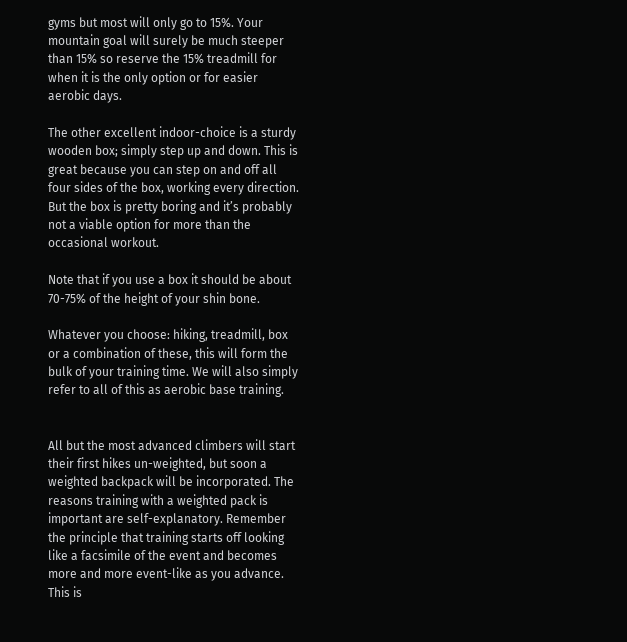gyms but most will only go to 15%. Your mountain goal will surely be much steeper than 15% so reserve the 15% treadmill for when it is the only option or for easier aerobic days.

The other excellent indoor-choice is a sturdy wooden box; simply step up and down. This is great because you can step on and off all four sides of the box, working every direction. But the box is pretty boring and it’s probably not a viable option for more than the occasional workout.

Note that if you use a box it should be about 70-75% of the height of your shin bone.

Whatever you choose: hiking, treadmill, box or a combination of these, this will form the bulk of your training time. We will also simply refer to all of this as aerobic base training.


All but the most advanced climbers will start their first hikes un-weighted, but soon a weighted backpack will be incorporated. The reasons training with a weighted pack is important are self-explanatory. Remember the principle that training starts off looking like a facsimile of the event and becomes more and more event-like as you advance. This is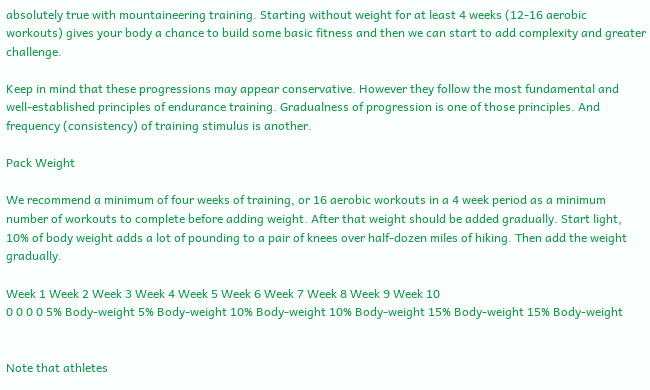absolutely true with mountaineering training. Starting without weight for at least 4 weeks (12-16 aerobic workouts) gives your body a chance to build some basic fitness and then we can start to add complexity and greater challenge.

Keep in mind that these progressions may appear conservative. However they follow the most fundamental and well-established principles of endurance training. Gradualness of progression is one of those principles. And frequency (consistency) of training stimulus is another.

Pack Weight

We recommend a minimum of four weeks of training, or 16 aerobic workouts in a 4 week period as a minimum number of workouts to complete before adding weight. After that weight should be added gradually. Start light, 10% of body weight adds a lot of pounding to a pair of knees over half-dozen miles of hiking. Then add the weight gradually.

Week 1 Week 2 Week 3 Week 4 Week 5 Week 6 Week 7 Week 8 Week 9 Week 10
0 0 0 0 5% Body-weight 5% Body-weight 10% Body-weight 10% Body-weight 15% Body-weight 15% Body-weight


Note that athletes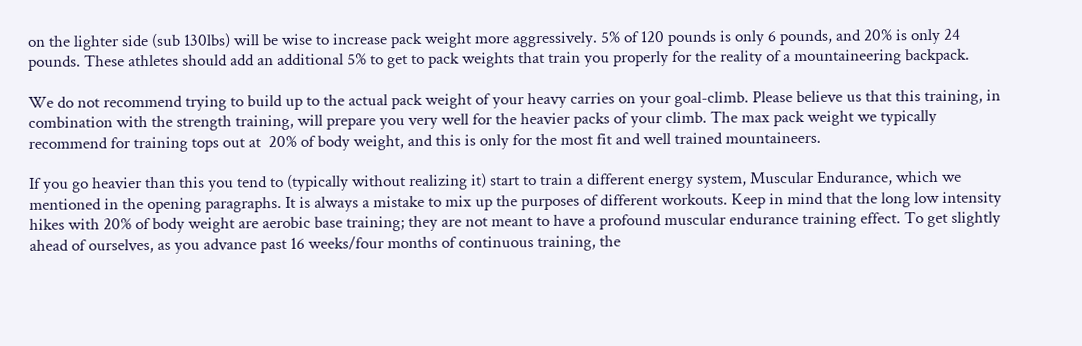on the lighter side (sub 130lbs) will be wise to increase pack weight more aggressively. 5% of 120 pounds is only 6 pounds, and 20% is only 24 pounds. These athletes should add an additional 5% to get to pack weights that train you properly for the reality of a mountaineering backpack.

We do not recommend trying to build up to the actual pack weight of your heavy carries on your goal-climb. Please believe us that this training, in combination with the strength training, will prepare you very well for the heavier packs of your climb. The max pack weight we typically recommend for training tops out at  20% of body weight, and this is only for the most fit and well trained mountaineers.

If you go heavier than this you tend to (typically without realizing it) start to train a different energy system, Muscular Endurance, which we mentioned in the opening paragraphs. It is always a mistake to mix up the purposes of different workouts. Keep in mind that the long low intensity hikes with 20% of body weight are aerobic base training; they are not meant to have a profound muscular endurance training effect. To get slightly ahead of ourselves, as you advance past 16 weeks/four months of continuous training, the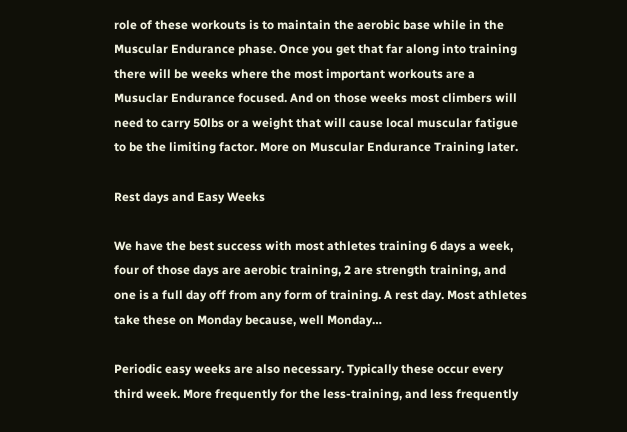role of these workouts is to maintain the aerobic base while in the Muscular Endurance phase. Once you get that far along into training there will be weeks where the most important workouts are a Musuclar Endurance focused. And on those weeks most climbers will need to carry 50lbs or a weight that will cause local muscular fatigue to be the limiting factor. More on Muscular Endurance Training later.

Rest days and Easy Weeks

We have the best success with most athletes training 6 days a week, four of those days are aerobic training, 2 are strength training, and one is a full day off from any form of training. A rest day. Most athletes take these on Monday because, well Monday…

Periodic easy weeks are also necessary. Typically these occur every third week. More frequently for the less-training, and less frequently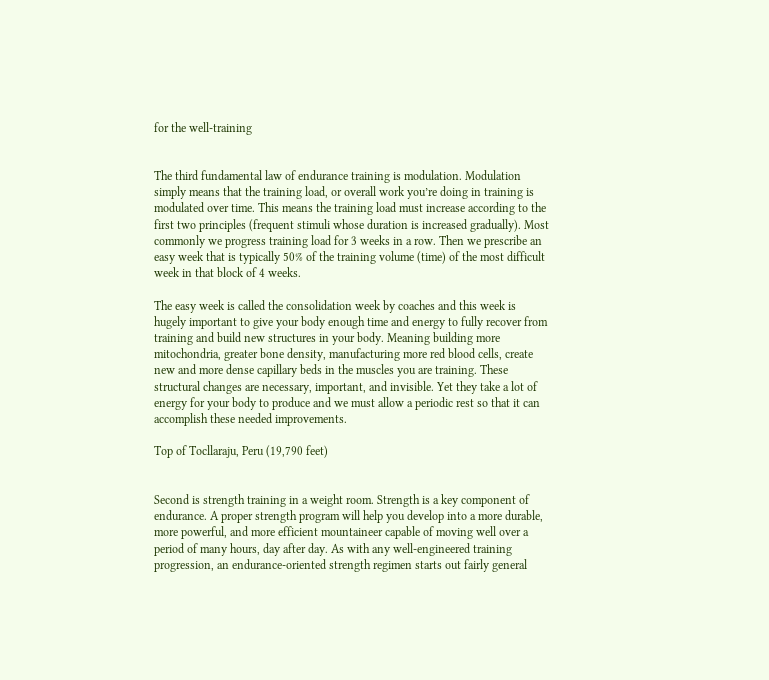for the well-training


The third fundamental law of endurance training is modulation. Modulation simply means that the training load, or overall work you’re doing in training is modulated over time. This means the training load must increase according to the first two principles (frequent stimuli whose duration is increased gradually). Most commonly we progress training load for 3 weeks in a row. Then we prescribe an easy week that is typically 50% of the training volume (time) of the most difficult week in that block of 4 weeks.

The easy week is called the consolidation week by coaches and this week is hugely important to give your body enough time and energy to fully recover from training and build new structures in your body. Meaning building more mitochondria, greater bone density, manufacturing more red blood cells, create new and more dense capillary beds in the muscles you are training. These structural changes are necessary, important, and invisible. Yet they take a lot of energy for your body to produce and we must allow a periodic rest so that it can accomplish these needed improvements.

Top of Tocllaraju, Peru (19,790 feet)


Second is strength training in a weight room. Strength is a key component of endurance. A proper strength program will help you develop into a more durable, more powerful, and more efficient mountaineer capable of moving well over a period of many hours, day after day. As with any well-engineered training progression, an endurance-oriented strength regimen starts out fairly general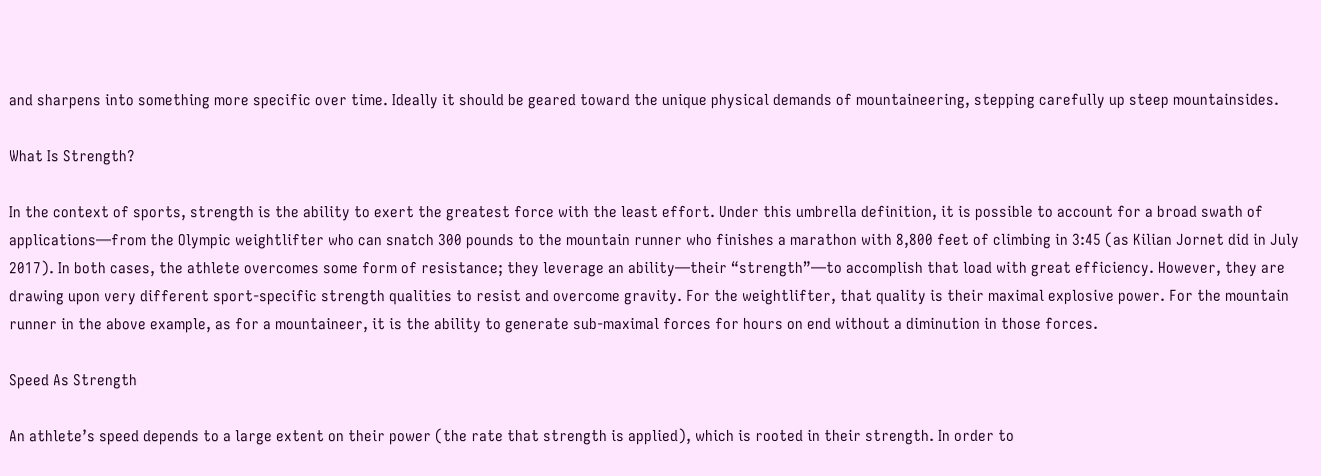and sharpens into something more specific over time. Ideally it should be geared toward the unique physical demands of mountaineering, stepping carefully up steep mountainsides.

What Is Strength?

In the context of sports, strength is the ability to exert the greatest force with the least effort. Under this umbrella definition, it is possible to account for a broad swath of applications—from the Olympic weightlifter who can snatch 300 pounds to the mountain runner who finishes a marathon with 8,800 feet of climbing in 3:45 (as Kilian Jornet did in July 2017). In both cases, the athlete overcomes some form of resistance; they leverage an ability—their “strength”—to accomplish that load with great efficiency. However, they are drawing upon very different sport-specific strength qualities to resist and overcome gravity. For the weightlifter, that quality is their maximal explosive power. For the mountain runner in the above example, as for a mountaineer, it is the ability to generate sub-maximal forces for hours on end without a diminution in those forces.

Speed As Strength

An athlete’s speed depends to a large extent on their power (the rate that strength is applied), which is rooted in their strength. In order to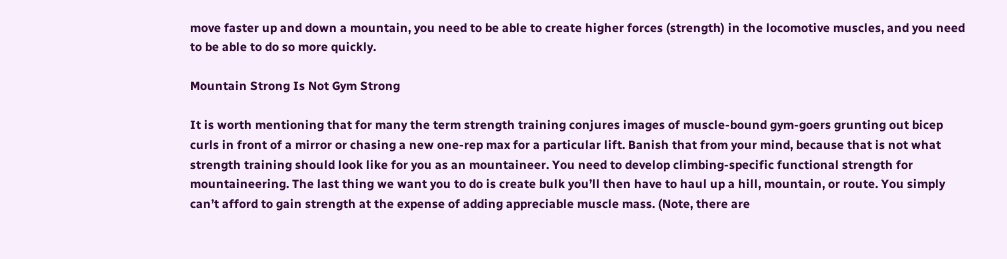move faster up and down a mountain, you need to be able to create higher forces (strength) in the locomotive muscles, and you need to be able to do so more quickly.

Mountain Strong Is Not Gym Strong

It is worth mentioning that for many the term strength training conjures images of muscle-bound gym-goers grunting out bicep curls in front of a mirror or chasing a new one-rep max for a particular lift. Banish that from your mind, because that is not what strength training should look like for you as an mountaineer. You need to develop climbing-specific functional strength for mountaineering. The last thing we want you to do is create bulk you’ll then have to haul up a hill, mountain, or route. You simply can’t afford to gain strength at the expense of adding appreciable muscle mass. (Note, there are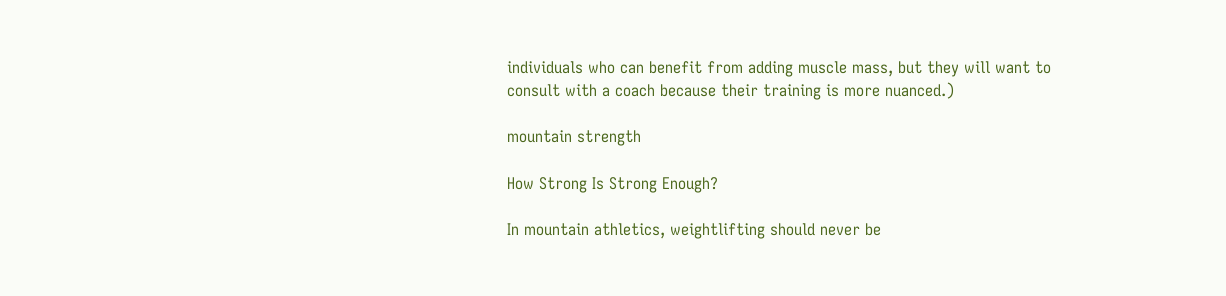individuals who can benefit from adding muscle mass, but they will want to consult with a coach because their training is more nuanced.)

mountain strength

How Strong Is Strong Enough?

In mountain athletics, weightlifting should never be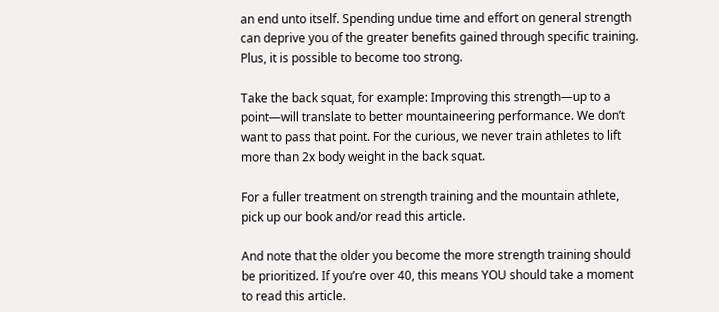an end unto itself. Spending undue time and effort on general strength can deprive you of the greater benefits gained through specific training. Plus, it is possible to become too strong.

Take the back squat, for example: Improving this strength—up to a point—will translate to better mountaineering performance. We don’t want to pass that point. For the curious, we never train athletes to lift more than 2x body weight in the back squat.

For a fuller treatment on strength training and the mountain athlete, pick up our book and/or read this article.

And note that the older you become the more strength training should be prioritized. If you’re over 40, this means YOU should take a moment to read this article.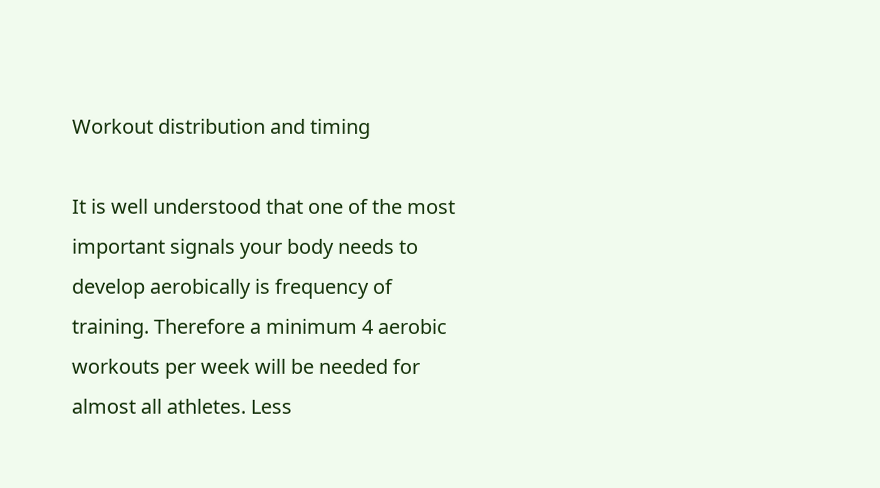Workout distribution and timing

It is well understood that one of the most important signals your body needs to develop aerobically is frequency of training. Therefore a minimum 4 aerobic workouts per week will be needed for almost all athletes. Less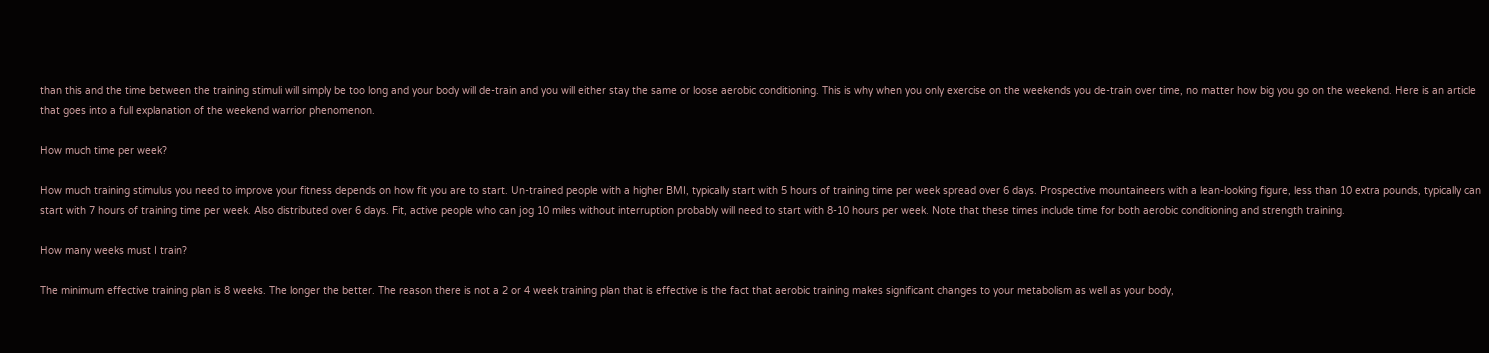than this and the time between the training stimuli will simply be too long and your body will de-train and you will either stay the same or loose aerobic conditioning. This is why when you only exercise on the weekends you de-train over time, no matter how big you go on the weekend. Here is an article that goes into a full explanation of the weekend warrior phenomenon.

How much time per week?

How much training stimulus you need to improve your fitness depends on how fit you are to start. Un-trained people with a higher BMI, typically start with 5 hours of training time per week spread over 6 days. Prospective mountaineers with a lean-looking figure, less than 10 extra pounds, typically can start with 7 hours of training time per week. Also distributed over 6 days. Fit, active people who can jog 10 miles without interruption probably will need to start with 8-10 hours per week. Note that these times include time for both aerobic conditioning and strength training.

How many weeks must I train?

The minimum effective training plan is 8 weeks. The longer the better. The reason there is not a 2 or 4 week training plan that is effective is the fact that aerobic training makes significant changes to your metabolism as well as your body,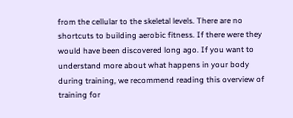from the cellular to the skeletal levels. There are no shortcuts to building aerobic fitness. If there were they would have been discovered long ago. If you want to understand more about what happens in your body during training, we recommend reading this overview of training for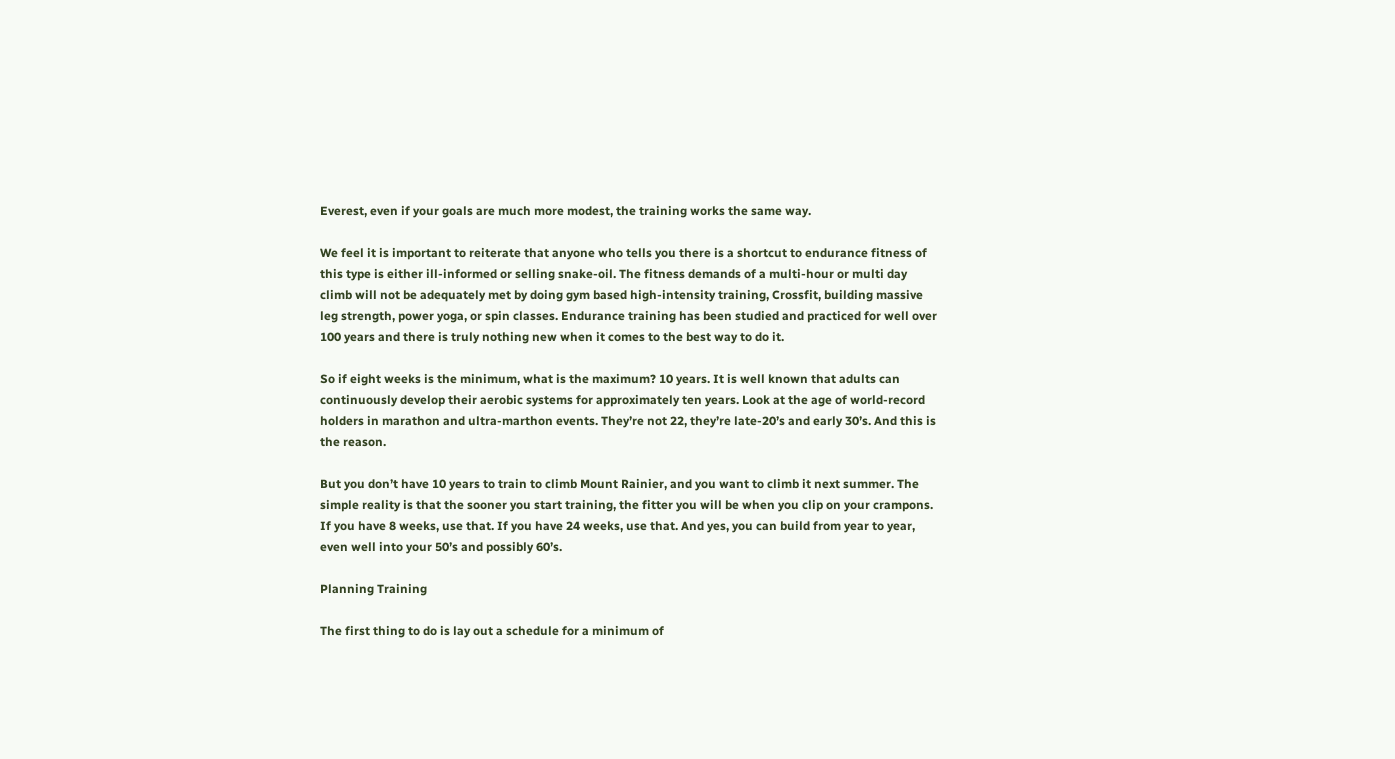Everest, even if your goals are much more modest, the training works the same way.

We feel it is important to reiterate that anyone who tells you there is a shortcut to endurance fitness of this type is either ill-informed or selling snake-oil. The fitness demands of a multi-hour or multi day climb will not be adequately met by doing gym based high-intensity training, Crossfit, building massive leg strength, power yoga, or spin classes. Endurance training has been studied and practiced for well over 100 years and there is truly nothing new when it comes to the best way to do it.

So if eight weeks is the minimum, what is the maximum? 10 years. It is well known that adults can continuously develop their aerobic systems for approximately ten years. Look at the age of world-record holders in marathon and ultra-marthon events. They’re not 22, they’re late-20’s and early 30’s. And this is the reason.

But you don’t have 10 years to train to climb Mount Rainier, and you want to climb it next summer. The simple reality is that the sooner you start training, the fitter you will be when you clip on your crampons. If you have 8 weeks, use that. If you have 24 weeks, use that. And yes, you can build from year to year, even well into your 50’s and possibly 60’s.

Planning Training

The first thing to do is lay out a schedule for a minimum of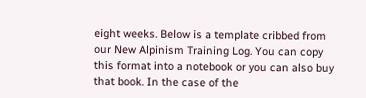eight weeks. Below is a template cribbed from our New Alpinism Training Log. You can copy this format into a notebook or you can also buy that book. In the case of the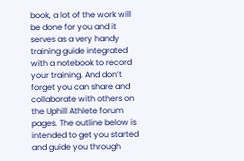book, a lot of the work will be done for you and it serves as a very handy training guide integrated with a notebook to record your training. And don’t forget you can share and collaborate with others on the Uphill Athlete forum pages. The outline below is intended to get you started and guide you through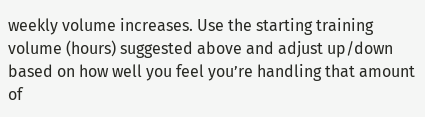weekly volume increases. Use the starting training volume (hours) suggested above and adjust up/down based on how well you feel you’re handling that amount of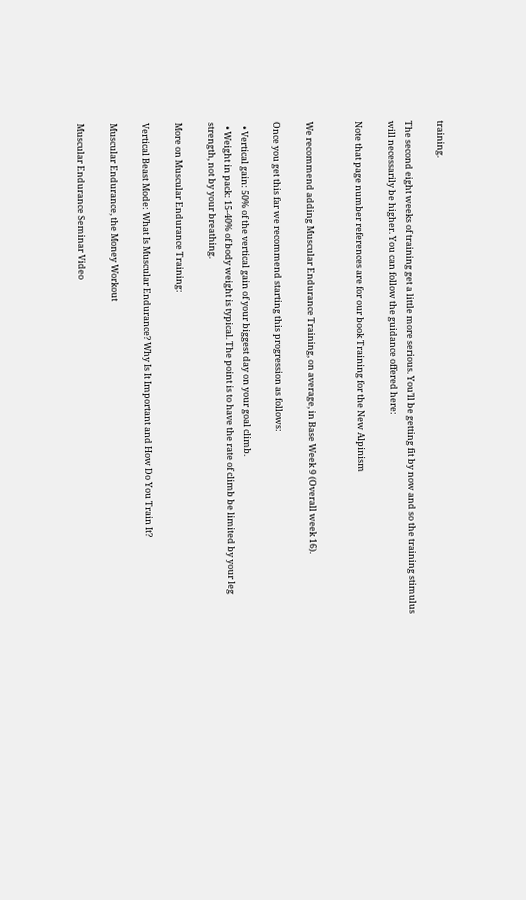training.

The second eight weeks of training get a little more serious. You’ll be getting fit by now and so the training stimulus will necessarily be higher. You can follow the guidance offered here:

Note that page number references are for our book Training for the New Alpinism


We recommend adding Muscular Endurance Training, on average, in Base Week 9 (Overall week 16).

Once you get this far we recommend starting this progression as follows:

  • Vertical gain: 50% of the vertical gain of your biggest day on your goal climb.
  • Weight in pack: 15-40% of body weight is typical. The point is to have the rate of climb be limited by your leg strength, not by your breathing.

More on Muscular Endurance Training:

Vertical Beast Mode: What Is Muscular Endurance? Why Is It Important and How Do You Train It?

Muscular Endurance, the Money Workout

Muscular Endurance Seminar Video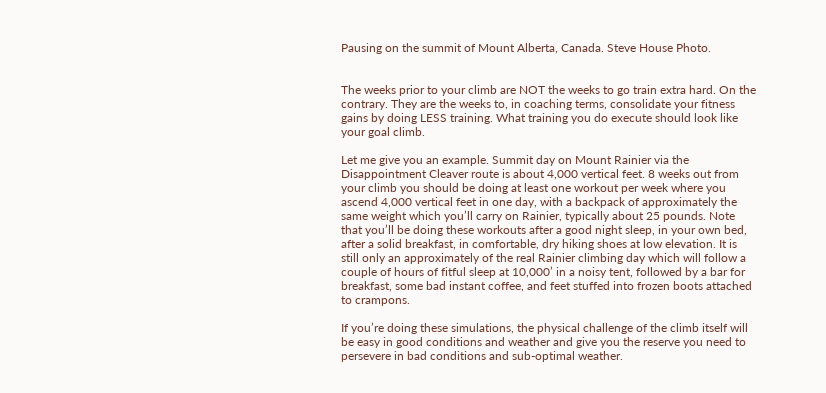Pausing on the summit of Mount Alberta, Canada. Steve House Photo.


The weeks prior to your climb are NOT the weeks to go train extra hard. On the contrary. They are the weeks to, in coaching terms, consolidate your fitness gains by doing LESS training. What training you do execute should look like your goal climb.

Let me give you an example. Summit day on Mount Rainier via the Disappointment Cleaver route is about 4,000 vertical feet. 8 weeks out from your climb you should be doing at least one workout per week where you ascend 4,000 vertical feet in one day, with a backpack of approximately the same weight which you’ll carry on Rainier, typically about 25 pounds. Note that you’ll be doing these workouts after a good night sleep, in your own bed, after a solid breakfast, in comfortable, dry hiking shoes at low elevation. It is still only an approximately of the real Rainier climbing day which will follow a couple of hours of fitful sleep at 10,000’ in a noisy tent, followed by a bar for breakfast, some bad instant coffee, and feet stuffed into frozen boots attached to crampons.

If you’re doing these simulations, the physical challenge of the climb itself will be easy in good conditions and weather and give you the reserve you need to persevere in bad conditions and sub-optimal weather.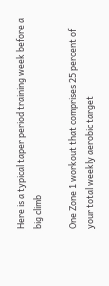Here is a typical taper period training week before a big climb

One Zone 1 workout that comprises 25 percent of your total weekly aerobic target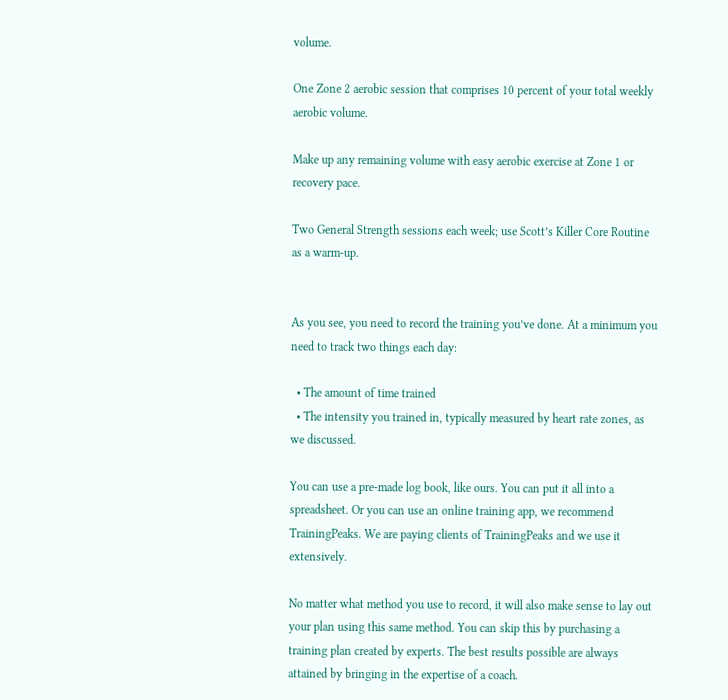volume.

One Zone 2 aerobic session that comprises 10 percent of your total weekly aerobic volume.

Make up any remaining volume with easy aerobic exercise at Zone 1 or recovery pace.

Two General Strength sessions each week; use Scott’s Killer Core Routine as a warm-up.


As you see, you need to record the training you’ve done. At a minimum you need to track two things each day:

  • The amount of time trained
  • The intensity you trained in, typically measured by heart rate zones, as we discussed.

You can use a pre-made log book, like ours. You can put it all into a spreadsheet. Or you can use an online training app, we recommend TrainingPeaks. We are paying clients of TrainingPeaks and we use it extensively.

No matter what method you use to record, it will also make sense to lay out your plan using this same method. You can skip this by purchasing a training plan created by experts. The best results possible are always attained by bringing in the expertise of a coach.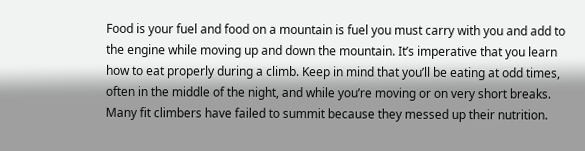Food is your fuel and food on a mountain is fuel you must carry with you and add to the engine while moving up and down the mountain. It’s imperative that you learn how to eat properly during a climb. Keep in mind that you’ll be eating at odd times, often in the middle of the night, and while you’re moving or on very short breaks. Many fit climbers have failed to summit because they messed up their nutrition.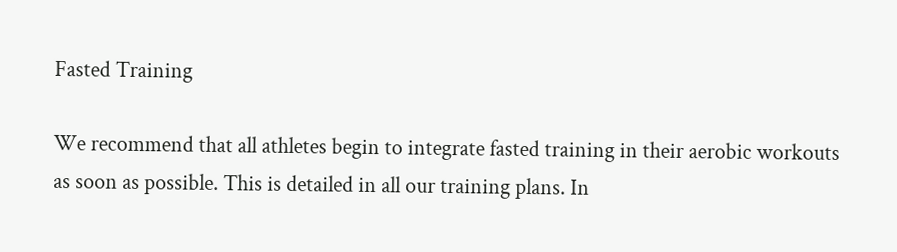Fasted Training

We recommend that all athletes begin to integrate fasted training in their aerobic workouts as soon as possible. This is detailed in all our training plans. In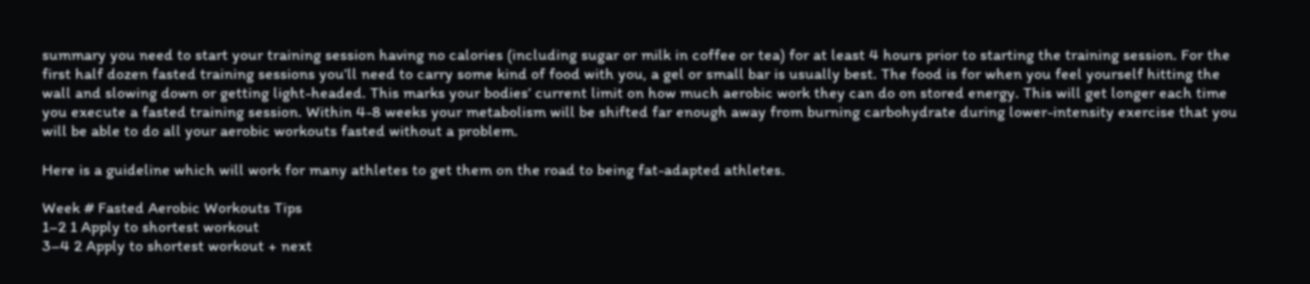summary you need to start your training session having no calories (including sugar or milk in coffee or tea) for at least 4 hours prior to starting the training session. For the first half dozen fasted training sessions you’ll need to carry some kind of food with you, a gel or small bar is usually best. The food is for when you feel yourself hitting the wall and slowing down or getting light-headed. This marks your bodies’ current limit on how much aerobic work they can do on stored energy. This will get longer each time you execute a fasted training session. Within 4-8 weeks your metabolism will be shifted far enough away from burning carbohydrate during lower-intensity exercise that you will be able to do all your aerobic workouts fasted without a problem.

Here is a guideline which will work for many athletes to get them on the road to being fat-adapted athletes.

Week # Fasted Aerobic Workouts Tips
1–2 1 Apply to shortest workout
3–4 2 Apply to shortest workout + next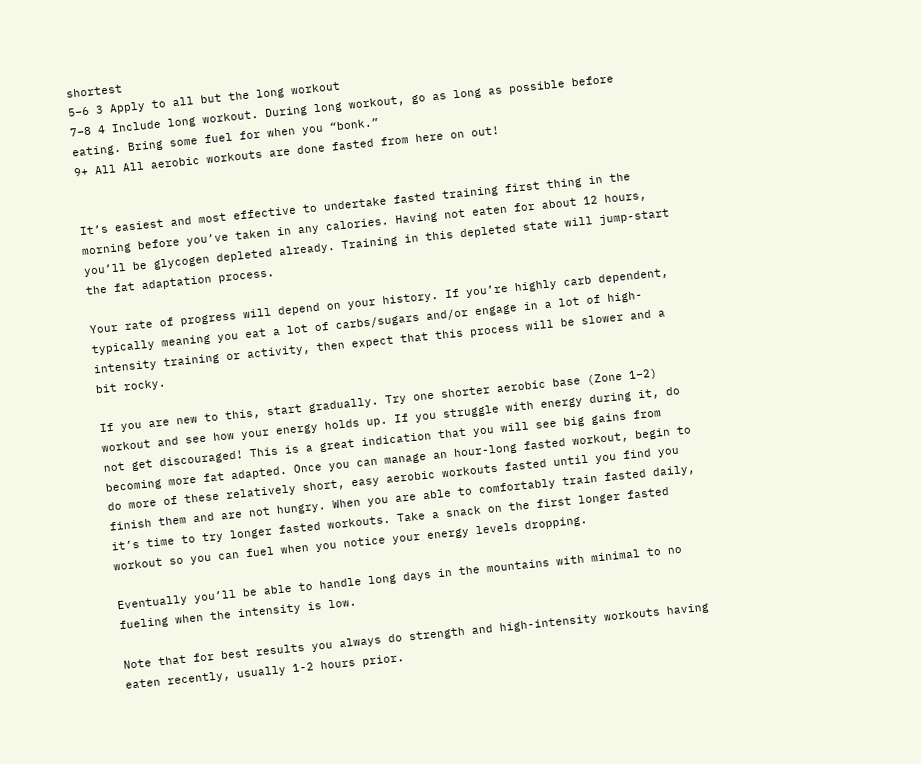shortest
5–6 3 Apply to all but the long workout
7–8 4 Include long workout. During long workout, go as long as possible before eating. Bring some fuel for when you “bonk.”
9+ All All aerobic workouts are done fasted from here on out!


It’s easiest and most effective to undertake fasted training first thing in the morning before you’ve taken in any calories. Having not eaten for about 12 hours, you’ll be glycogen depleted already. Training in this depleted state will jump-start the fat adaptation process.

Your rate of progress will depend on your history. If you’re highly carb dependent, typically meaning you eat a lot of carbs/sugars and/or engage in a lot of high-intensity training or activity, then expect that this process will be slower and a bit rocky.

If you are new to this, start gradually. Try one shorter aerobic base (Zone 1–2) workout and see how your energy holds up. If you struggle with energy during it, do not get discouraged! This is a great indication that you will see big gains from becoming more fat adapted. Once you can manage an hour-long fasted workout, begin to do more of these relatively short, easy aerobic workouts fasted until you find you finish them and are not hungry. When you are able to comfortably train fasted daily, it’s time to try longer fasted workouts. Take a snack on the first longer fasted workout so you can fuel when you notice your energy levels dropping.

Eventually you’ll be able to handle long days in the mountains with minimal to no fueling when the intensity is low.

Note that for best results you always do strength and high-intensity workouts having eaten recently, usually 1-2 hours prior.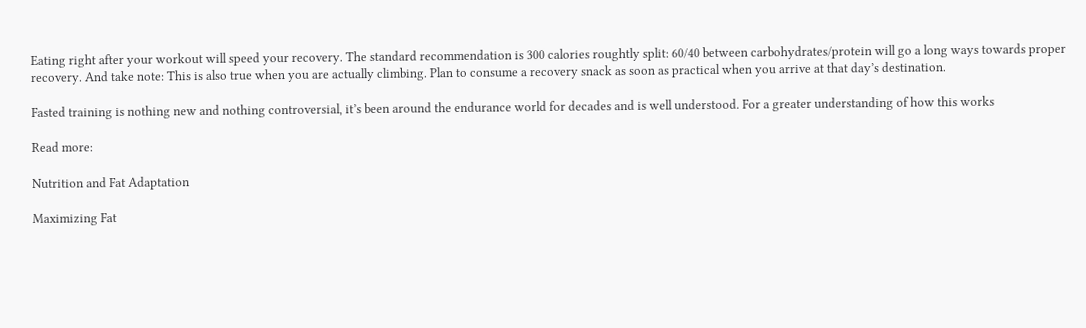Eating right after your workout will speed your recovery. The standard recommendation is 300 calories roughtly split: 60/40 between carbohydrates/protein will go a long ways towards proper recovery. And take note: This is also true when you are actually climbing. Plan to consume a recovery snack as soon as practical when you arrive at that day’s destination.

Fasted training is nothing new and nothing controversial, it’s been around the endurance world for decades and is well understood. For a greater understanding of how this works

Read more:

Nutrition and Fat Adaptation

Maximizing Fat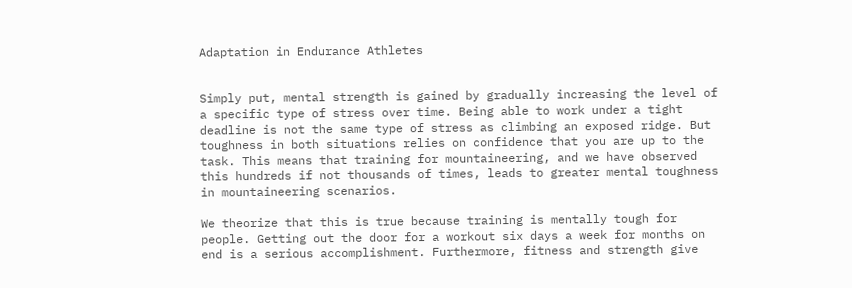Adaptation in Endurance Athletes


Simply put, mental strength is gained by gradually increasing the level of a specific type of stress over time. Being able to work under a tight deadline is not the same type of stress as climbing an exposed ridge. But toughness in both situations relies on confidence that you are up to the task. This means that training for mountaineering, and we have observed this hundreds if not thousands of times, leads to greater mental toughness in mountaineering scenarios.

We theorize that this is true because training is mentally tough for people. Getting out the door for a workout six days a week for months on end is a serious accomplishment. Furthermore, fitness and strength give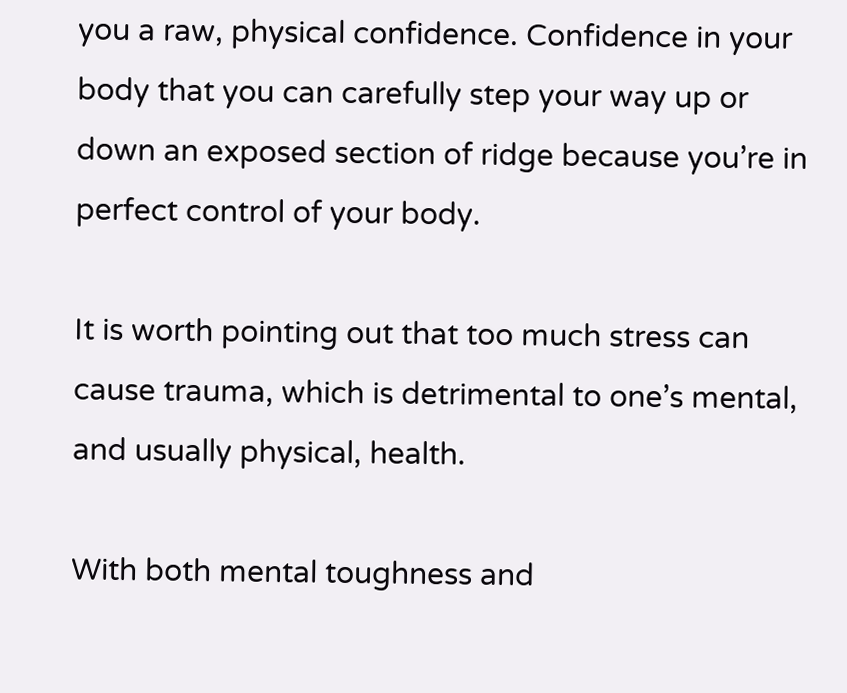you a raw, physical confidence. Confidence in your body that you can carefully step your way up or down an exposed section of ridge because you’re in perfect control of your body.

It is worth pointing out that too much stress can cause trauma, which is detrimental to one’s mental, and usually physical, health.

With both mental toughness and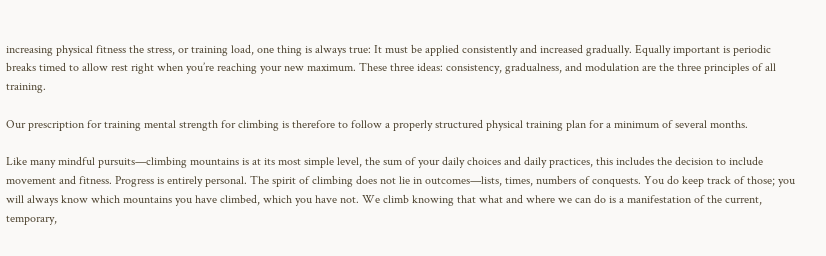increasing physical fitness the stress, or training load, one thing is always true: It must be applied consistently and increased gradually. Equally important is periodic breaks timed to allow rest right when you’re reaching your new maximum. These three ideas: consistency, gradualness, and modulation are the three principles of all training.

Our prescription for training mental strength for climbing is therefore to follow a properly structured physical training plan for a minimum of several months.

Like many mindful pursuits—climbing mountains is at its most simple level, the sum of your daily choices and daily practices, this includes the decision to include movement and fitness. Progress is entirely personal. The spirit of climbing does not lie in outcomes—lists, times, numbers of conquests. You do keep track of those; you will always know which mountains you have climbed, which you have not. We climb knowing that what and where we can do is a manifestation of the current, temporary,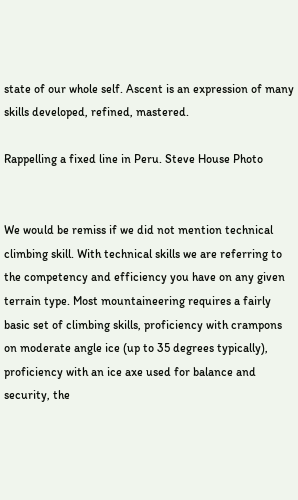state of our whole self. Ascent is an expression of many skills developed, refined, mastered.

Rappelling a fixed line in Peru. Steve House Photo


We would be remiss if we did not mention technical climbing skill. With technical skills we are referring to the competency and efficiency you have on any given terrain type. Most mountaineering requires a fairly basic set of climbing skills, proficiency with crampons on moderate angle ice (up to 35 degrees typically), proficiency with an ice axe used for balance and security, the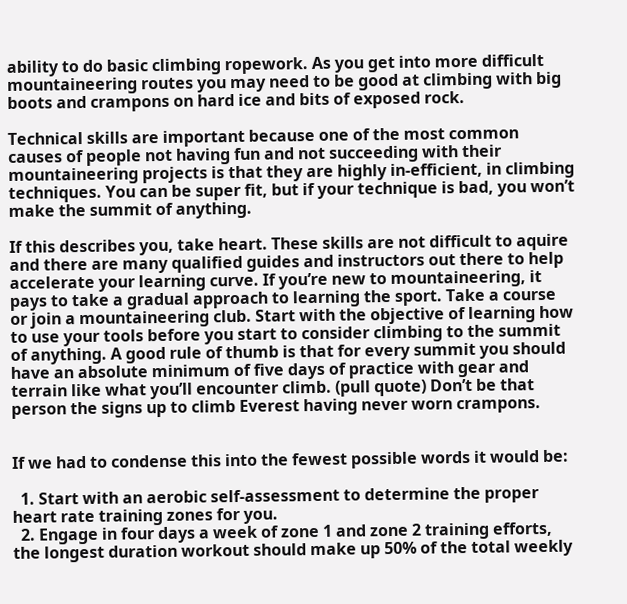ability to do basic climbing ropework. As you get into more difficult mountaineering routes you may need to be good at climbing with big boots and crampons on hard ice and bits of exposed rock.

Technical skills are important because one of the most common causes of people not having fun and not succeeding with their mountaineering projects is that they are highly in-efficient, in climbing techniques. You can be super fit, but if your technique is bad, you won’t make the summit of anything.

If this describes you, take heart. These skills are not difficult to aquire and there are many qualified guides and instructors out there to help accelerate your learning curve. If you’re new to mountaineering, it pays to take a gradual approach to learning the sport. Take a course or join a mountaineering club. Start with the objective of learning how to use your tools before you start to consider climbing to the summit of anything. A good rule of thumb is that for every summit you should have an absolute minimum of five days of practice with gear and terrain like what you’ll encounter climb. (pull quote) Don’t be that person the signs up to climb Everest having never worn crampons.


If we had to condense this into the fewest possible words it would be:

  1. Start with an aerobic self-assessment to determine the proper heart rate training zones for you.
  2. Engage in four days a week of zone 1 and zone 2 training efforts, the longest duration workout should make up 50% of the total weekly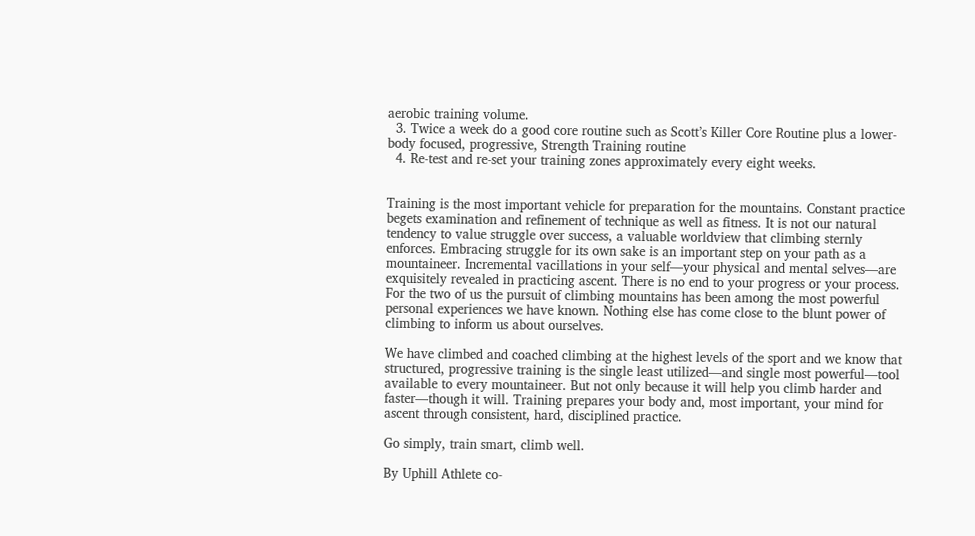aerobic training volume.
  3. Twice a week do a good core routine such as Scott’s Killer Core Routine plus a lower-body focused, progressive, Strength Training routine
  4. Re-test and re-set your training zones approximately every eight weeks.


Training is the most important vehicle for preparation for the mountains. Constant practice begets examination and refinement of technique as well as fitness. It is not our natural tendency to value struggle over success, a valuable worldview that climbing sternly enforces. Embracing struggle for its own sake is an important step on your path as a mountaineer. Incremental vacillations in your self—your physical and mental selves—are exquisitely revealed in practicing ascent. There is no end to your progress or your process. For the two of us the pursuit of climbing mountains has been among the most powerful personal experiences we have known. Nothing else has come close to the blunt power of climbing to inform us about ourselves.

We have climbed and coached climbing at the highest levels of the sport and we know that structured, progressive training is the single least utilized—and single most powerful—tool available to every mountaineer. But not only because it will help you climb harder and faster—though it will. Training prepares your body and, most important, your mind for ascent through consistent, hard, disciplined practice.

Go simply, train smart, climb well.

By Uphill Athlete co-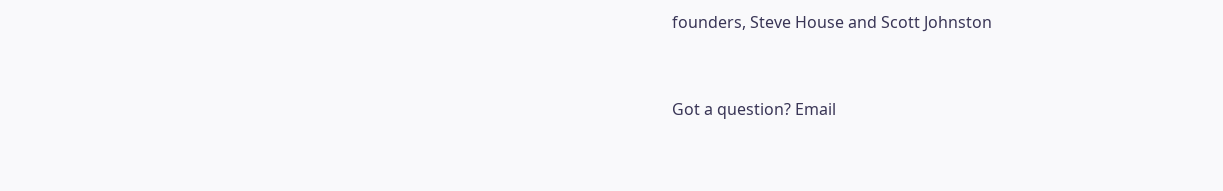founders, Steve House and Scott Johnston


Got a question? Email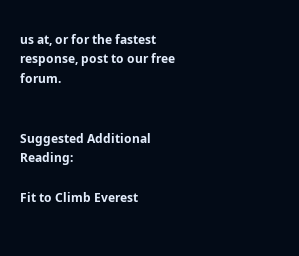us at, or for the fastest response, post to our free forum.


Suggested Additional Reading:

Fit to Climb Everest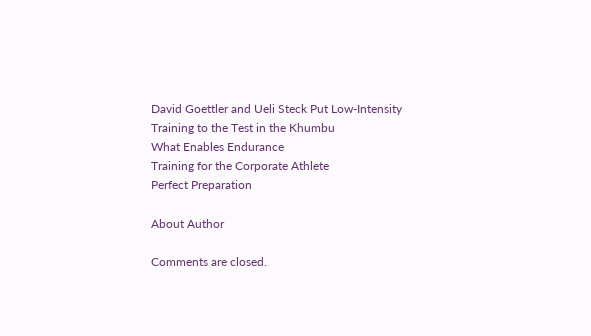David Goettler and Ueli Steck Put Low-Intensity Training to the Test in the Khumbu
What Enables Endurance
Training for the Corporate Athlete
Perfect Preparation

About Author

Comments are closed.